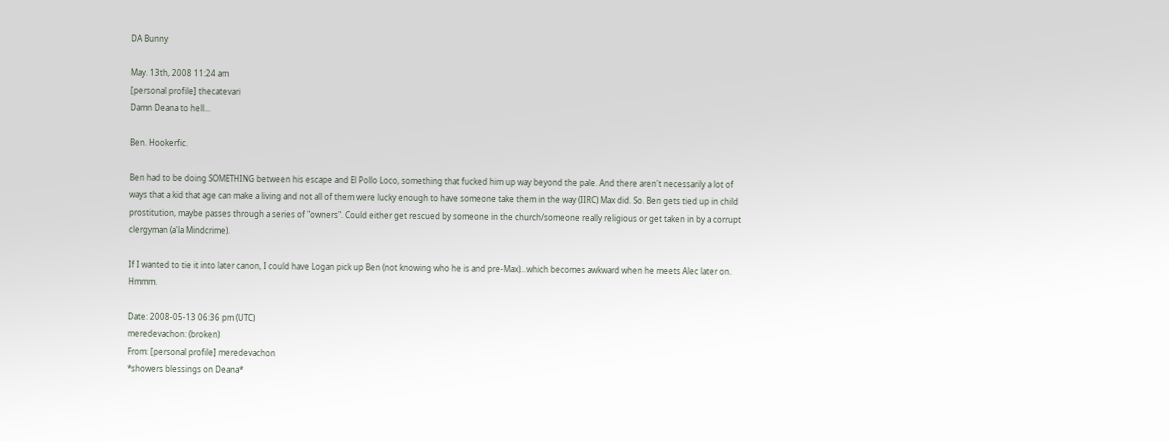DA Bunny

May. 13th, 2008 11:24 am
[personal profile] thecatevari
Damn Deana to hell...

Ben. Hookerfic.

Ben had to be doing SOMETHING between his escape and El Pollo Loco, something that fucked him up way beyond the pale. And there aren't necessarily a lot of ways that a kid that age can make a living and not all of them were lucky enough to have someone take them in the way (IIRC) Max did. So. Ben gets tied up in child prostitution, maybe passes through a series of "owners". Could either get rescued by someone in the church/someone really religious or get taken in by a corrupt clergyman (a'la Mindcrime).

If I wanted to tie it into later canon, I could have Logan pick up Ben (not knowing who he is and pre-Max)...which becomes awkward when he meets Alec later on. Hmmm.

Date: 2008-05-13 06:36 pm (UTC)
meredevachon: (broken)
From: [personal profile] meredevachon
*showers blessings on Deana*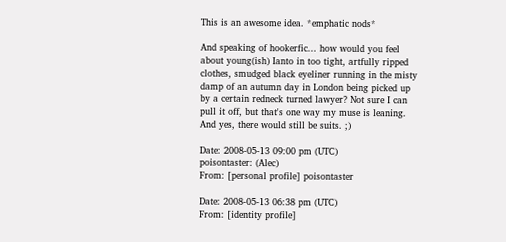This is an awesome idea. *emphatic nods*

And speaking of hookerfic... how would you feel about young(ish) Ianto in too tight, artfully ripped clothes, smudged black eyeliner running in the misty damp of an autumn day in London being picked up by a certain redneck turned lawyer? Not sure I can pull it off, but that's one way my muse is leaning. And yes, there would still be suits. ;)

Date: 2008-05-13 09:00 pm (UTC)
poisontaster: (Alec)
From: [personal profile] poisontaster

Date: 2008-05-13 06:38 pm (UTC)
From: [identity profile]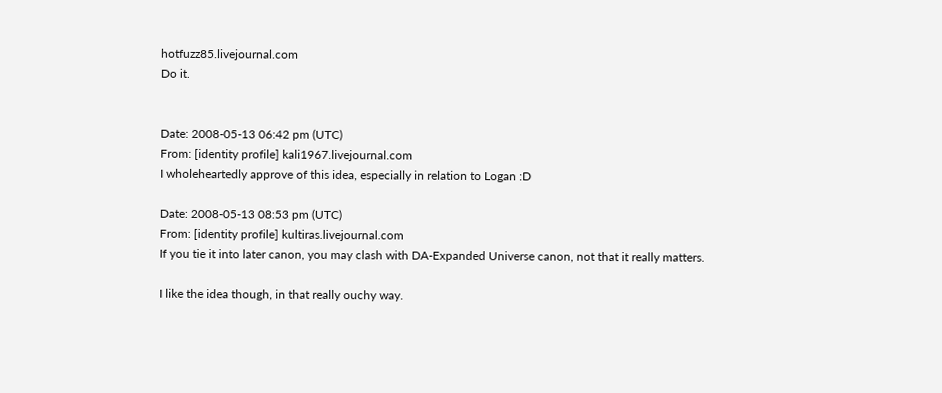hotfuzz85.livejournal.com
Do it.


Date: 2008-05-13 06:42 pm (UTC)
From: [identity profile] kali1967.livejournal.com
I wholeheartedly approve of this idea, especially in relation to Logan :D

Date: 2008-05-13 08:53 pm (UTC)
From: [identity profile] kultiras.livejournal.com
If you tie it into later canon, you may clash with DA-Expanded Universe canon, not that it really matters.

I like the idea though, in that really ouchy way.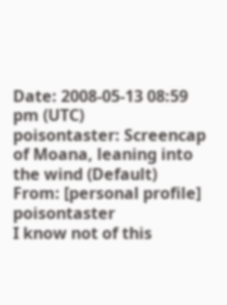Date: 2008-05-13 08:59 pm (UTC)
poisontaster: Screencap of Moana, leaning into the wind (Default)
From: [personal profile] poisontaster
I know not of this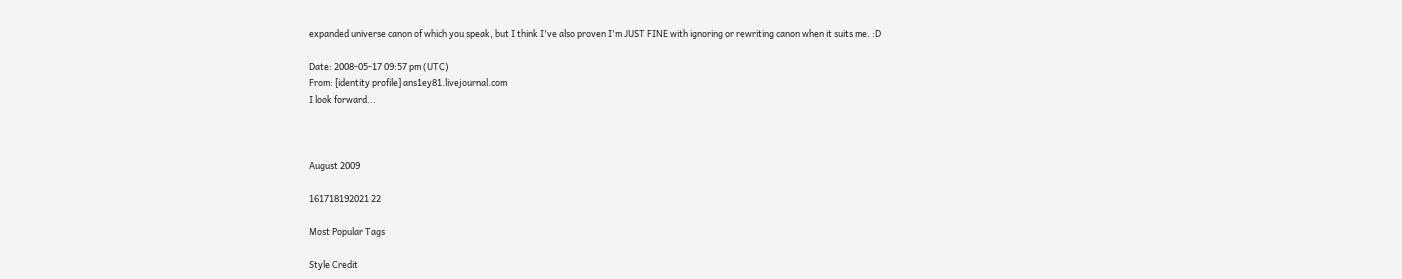expanded universe canon of which you speak, but I think I've also proven I'm JUST FINE with ignoring or rewriting canon when it suits me. :D

Date: 2008-05-17 09:57 pm (UTC)
From: [identity profile] ans1ey81.livejournal.com
I look forward...



August 2009

161718192021 22

Most Popular Tags

Style Credit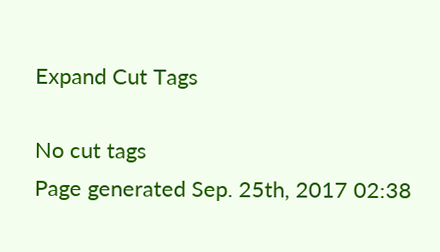Expand Cut Tags

No cut tags
Page generated Sep. 25th, 2017 02:38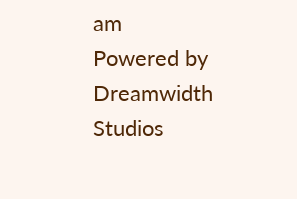am
Powered by Dreamwidth Studios